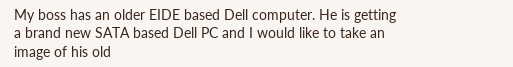My boss has an older EIDE based Dell computer. He is getting a brand new SATA based Dell PC and I would like to take an image of his old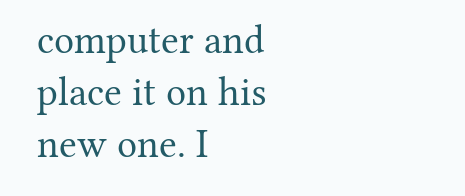computer and place it on his new one. I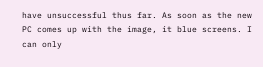have unsuccessful thus far. As soon as the new PC comes up with the image, it blue screens. I can only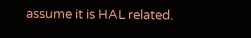assume it is HAL related.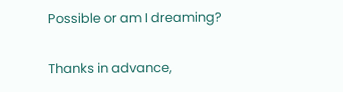Possible or am I dreaming?

Thanks in advance,